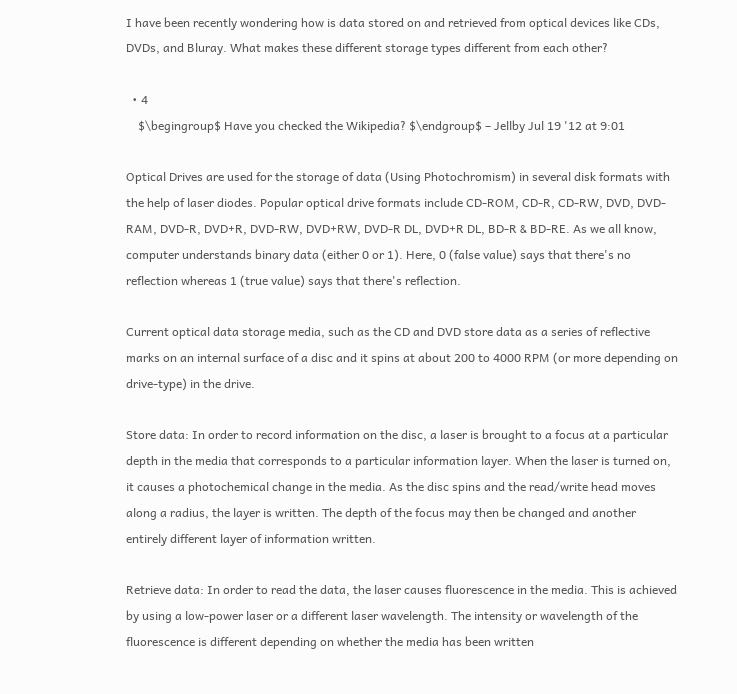I have been recently wondering how is data stored on and retrieved from optical devices like CDs, DVDs, and Bluray. What makes these different storage types different from each other?

  • 4
    $\begingroup$ Have you checked the Wikipedia? $\endgroup$ – Jellby Jul 19 '12 at 9:01

Optical Drives are used for the storage of data (Using Photochromism) in several disk formats with the help of laser diodes. Popular optical drive formats include CD-ROM, CD-R, CD-RW, DVD, DVD-RAM, DVD-R, DVD+R, DVD-RW, DVD+RW, DVD-R DL, DVD+R DL, BD-R & BD-RE. As we all know, computer understands binary data (either 0 or 1). Here, 0 (false value) says that there's no reflection whereas 1 (true value) says that there's reflection.

Current optical data storage media, such as the CD and DVD store data as a series of reflective marks on an internal surface of a disc and it spins at about 200 to 4000 RPM (or more depending on drive-type) in the drive.

Store data: In order to record information on the disc, a laser is brought to a focus at a particular depth in the media that corresponds to a particular information layer. When the laser is turned on, it causes a photochemical change in the media. As the disc spins and the read/write head moves along a radius, the layer is written. The depth of the focus may then be changed and another entirely different layer of information written.

Retrieve data: In order to read the data, the laser causes fluorescence in the media. This is achieved by using a low-power laser or a different laser wavelength. The intensity or wavelength of the fluorescence is different depending on whether the media has been written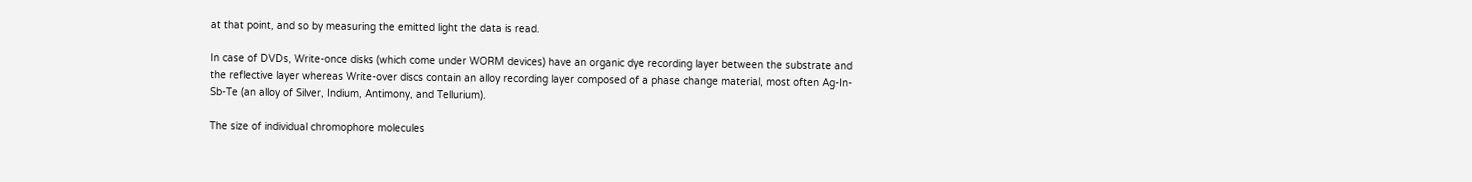at that point, and so by measuring the emitted light the data is read.

In case of DVDs, Write-once disks (which come under WORM devices) have an organic dye recording layer between the substrate and the reflective layer whereas Write-over discs contain an alloy recording layer composed of a phase change material, most often Ag-In-Sb-Te (an alloy of Silver, Indium, Antimony, and Tellurium).

The size of individual chromophore molecules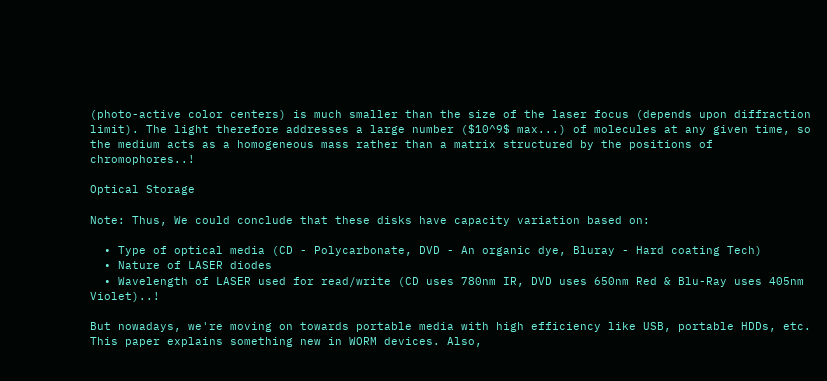(photo-active color centers) is much smaller than the size of the laser focus (depends upon diffraction limit). The light therefore addresses a large number ($10^9$ max...) of molecules at any given time, so the medium acts as a homogeneous mass rather than a matrix structured by the positions of chromophores..!

Optical Storage

Note: Thus, We could conclude that these disks have capacity variation based on:

  • Type of optical media (CD - Polycarbonate, DVD - An organic dye, Bluray - Hard coating Tech)
  • Nature of LASER diodes
  • Wavelength of LASER used for read/write (CD uses 780nm IR, DVD uses 650nm Red & Blu-Ray uses 405nm Violet)..!

But nowadays, we're moving on towards portable media with high efficiency like USB, portable HDDs, etc. This paper explains something new in WORM devices. Also,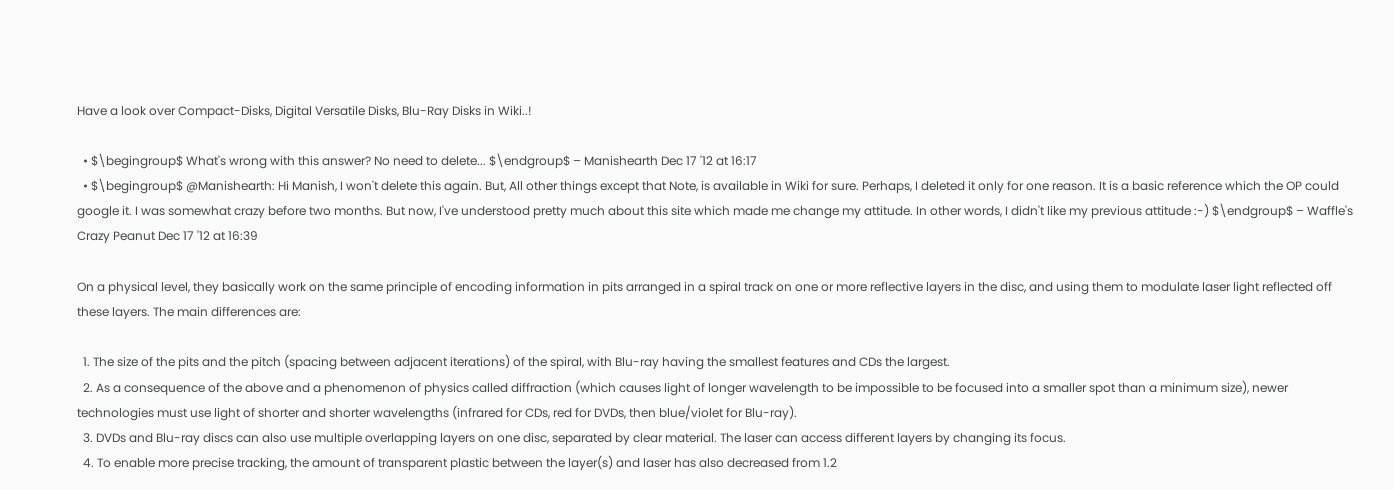Have a look over Compact-Disks, Digital Versatile Disks, Blu-Ray Disks in Wiki..!

  • $\begingroup$ What's wrong with this answer? No need to delete... $\endgroup$ – Manishearth Dec 17 '12 at 16:17
  • $\begingroup$ @Manishearth: Hi Manish, I won't delete this again. But, All other things except that Note, is available in Wiki for sure. Perhaps, I deleted it only for one reason. It is a basic reference which the OP could google it. I was somewhat crazy before two months. But now, I've understood pretty much about this site which made me change my attitude. In other words, I didn't like my previous attitude :-) $\endgroup$ – Waffle's Crazy Peanut Dec 17 '12 at 16:39

On a physical level, they basically work on the same principle of encoding information in pits arranged in a spiral track on one or more reflective layers in the disc, and using them to modulate laser light reflected off these layers. The main differences are:

  1. The size of the pits and the pitch (spacing between adjacent iterations) of the spiral, with Blu-ray having the smallest features and CDs the largest.
  2. As a consequence of the above and a phenomenon of physics called diffraction (which causes light of longer wavelength to be impossible to be focused into a smaller spot than a minimum size), newer technologies must use light of shorter and shorter wavelengths (infrared for CDs, red for DVDs, then blue/violet for Blu-ray).
  3. DVDs and Blu-ray discs can also use multiple overlapping layers on one disc, separated by clear material. The laser can access different layers by changing its focus.
  4. To enable more precise tracking, the amount of transparent plastic between the layer(s) and laser has also decreased from 1.2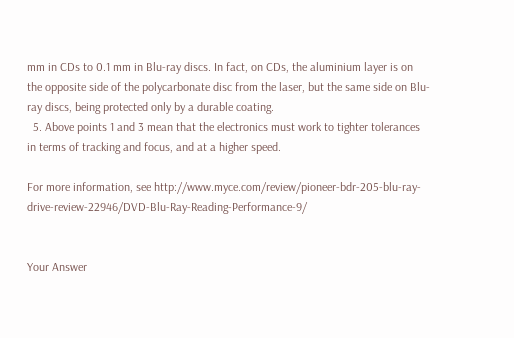mm in CDs to 0.1 mm in Blu-ray discs. In fact, on CDs, the aluminium layer is on the opposite side of the polycarbonate disc from the laser, but the same side on Blu-ray discs, being protected only by a durable coating.
  5. Above points 1 and 3 mean that the electronics must work to tighter tolerances in terms of tracking and focus, and at a higher speed.

For more information, see http://www.myce.com/review/pioneer-bdr-205-blu-ray-drive-review-22946/DVD-Blu-Ray-Reading-Performance-9/


Your Answer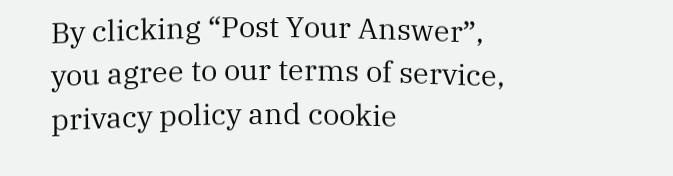By clicking “Post Your Answer”, you agree to our terms of service, privacy policy and cookie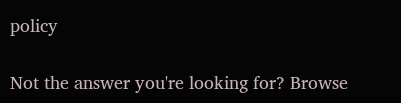policy

Not the answer you're looking for? Browse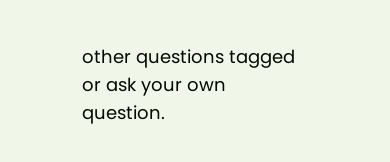other questions tagged or ask your own question.